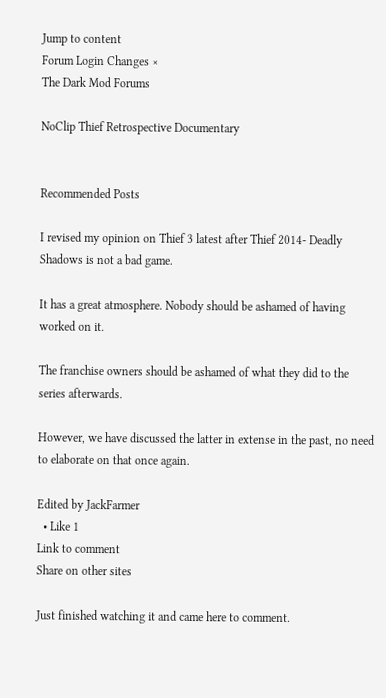Jump to content
Forum Login Changes ×
The Dark Mod Forums

NoClip Thief Retrospective Documentary


Recommended Posts

I revised my opinion on Thief 3 latest after Thief 2014- Deadly Shadows is not a bad game.

It has a great atmosphere. Nobody should be ashamed of having worked on it.

The franchise owners should be ashamed of what they did to the series afterwards.

However, we have discussed the latter in extense in the past, no need to elaborate on that once again.

Edited by JackFarmer
  • Like 1
Link to comment
Share on other sites

Just finished watching it and came here to comment.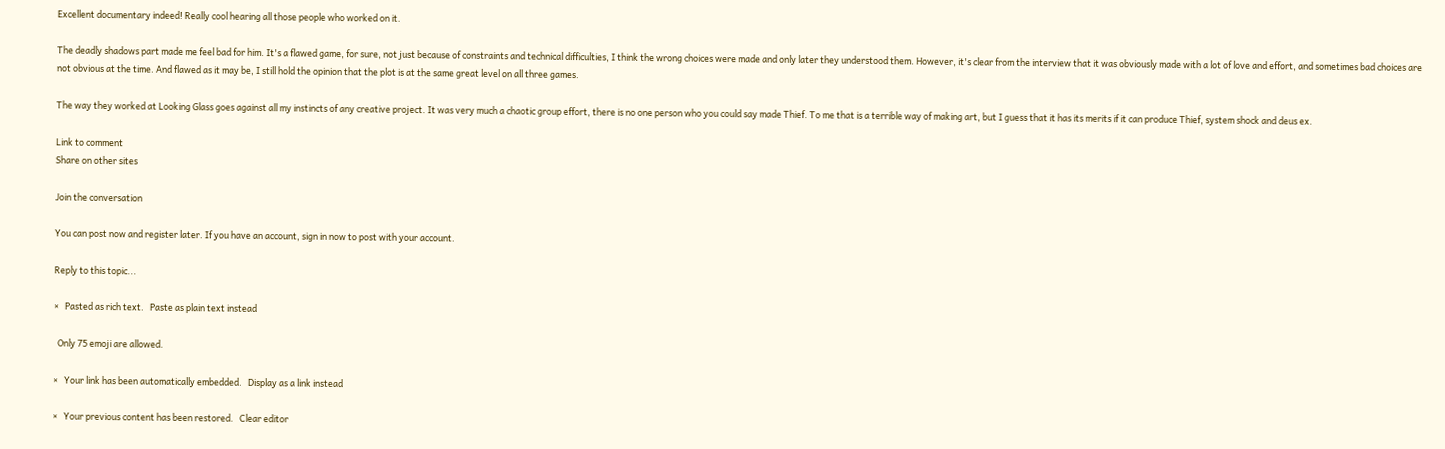Excellent documentary indeed! Really cool hearing all those people who worked on it.

The deadly shadows part made me feel bad for him. It's a flawed game, for sure, not just because of constraints and technical difficulties, I think the wrong choices were made and only later they understood them. However, it's clear from the interview that it was obviously made with a lot of love and effort, and sometimes bad choices are not obvious at the time. And flawed as it may be, I still hold the opinion that the plot is at the same great level on all three games.

The way they worked at Looking Glass goes against all my instincts of any creative project. It was very much a chaotic group effort, there is no one person who you could say made Thief. To me that is a terrible way of making art, but I guess that it has its merits if it can produce Thief, system shock and deus ex.

Link to comment
Share on other sites

Join the conversation

You can post now and register later. If you have an account, sign in now to post with your account.

Reply to this topic...

×   Pasted as rich text.   Paste as plain text instead

  Only 75 emoji are allowed.

×   Your link has been automatically embedded.   Display as a link instead

×   Your previous content has been restored.   Clear editor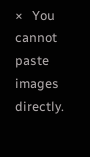×   You cannot paste images directly.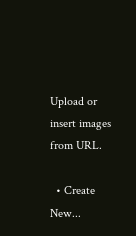Upload or insert images from URL.

  • Create New...